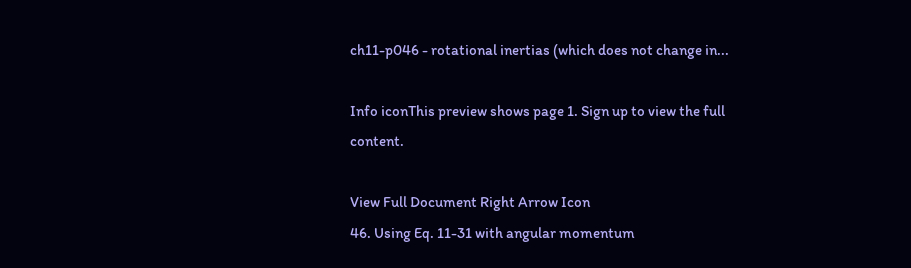ch11-p046 - rotational inertias (which does not change in...

Info iconThis preview shows page 1. Sign up to view the full content.

View Full Document Right Arrow Icon
46. Using Eq. 11-31 with angular momentum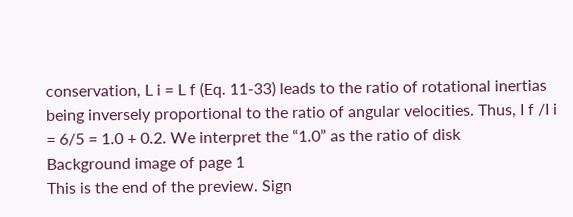conservation, L i = L f (Eq. 11-33) leads to the ratio of rotational inertias being inversely proportional to the ratio of angular velocities. Thus, I f /I i = 6/5 = 1.0 + 0.2. We interpret the “1.0” as the ratio of disk
Background image of page 1
This is the end of the preview. Sign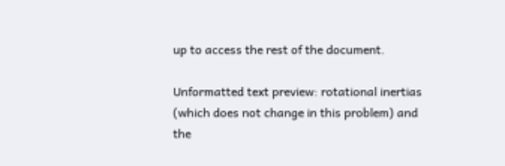up to access the rest of the document.

Unformatted text preview: rotational inertias (which does not change in this problem) and the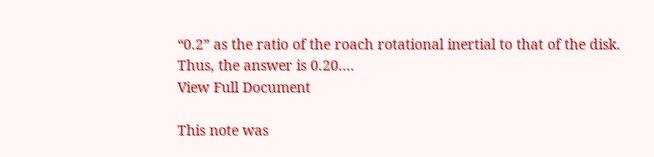“0.2” as the ratio of the roach rotational inertial to that of the disk. Thus, the answer is 0.20....
View Full Document

This note was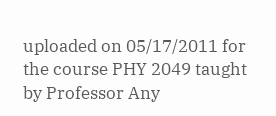uploaded on 05/17/2011 for the course PHY 2049 taught by Professor Any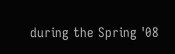during the Spring '08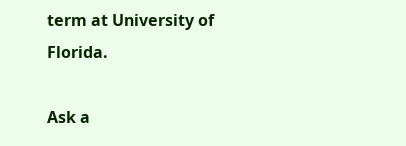term at University of Florida.

Ask a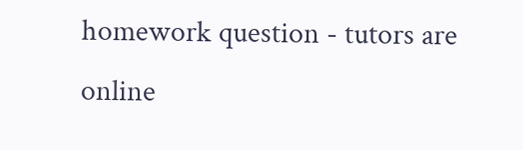homework question - tutors are online